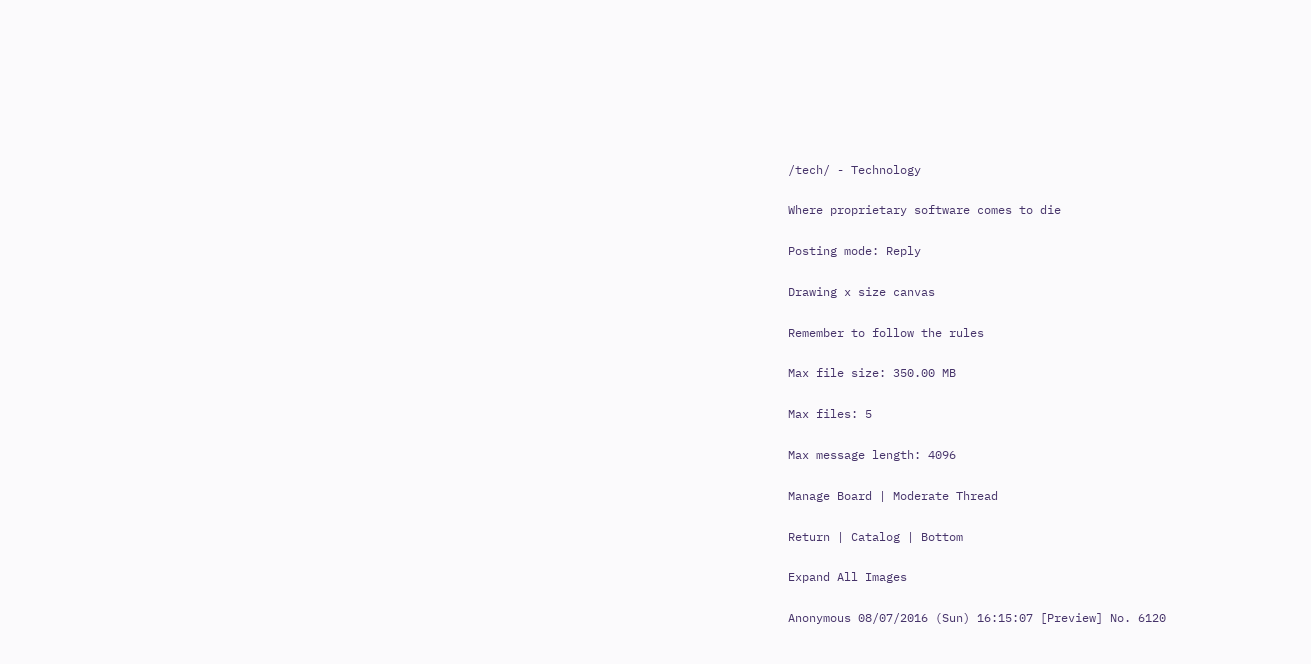/tech/ - Technology

Where proprietary software comes to die

Posting mode: Reply

Drawing x size canvas

Remember to follow the rules

Max file size: 350.00 MB

Max files: 5

Max message length: 4096

Manage Board | Moderate Thread

Return | Catalog | Bottom

Expand All Images

Anonymous 08/07/2016 (Sun) 16:15:07 [Preview] No. 6120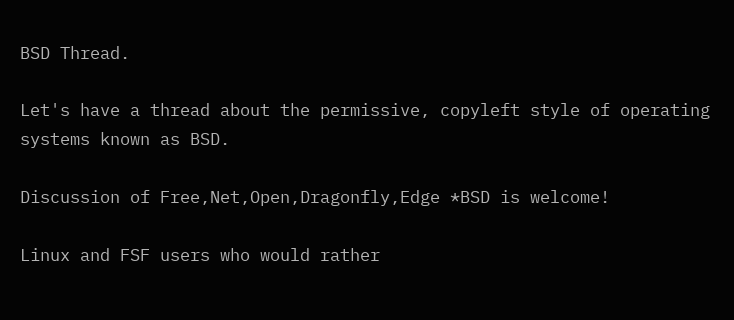BSD Thread.

Let's have a thread about the permissive, copyleft style of operating systems known as BSD.

Discussion of Free,Net,Open,Dragonfly,Edge *BSD is welcome!

Linux and FSF users who would rather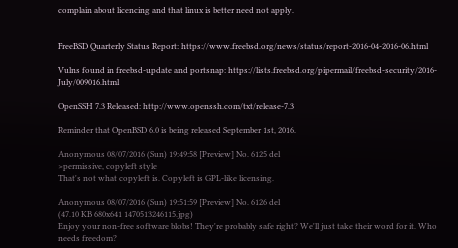complain about licencing and that linux is better need not apply.


FreeBSD Quarterly Status Report: https://www.freebsd.org/news/status/report-2016-04-2016-06.html

Vulns found in freebsd-update and portsnap: https://lists.freebsd.org/pipermail/freebsd-security/2016-July/009016.html

OpenSSH 7.3 Released: http://www.openssh.com/txt/release-7.3

Reminder that OpenBSD 6.0 is being released September 1st, 2016.

Anonymous 08/07/2016 (Sun) 19:49:58 [Preview] No. 6125 del
>permissive, copyleft style
That's not what copyleft is. Copyleft is GPL-like licensing.

Anonymous 08/07/2016 (Sun) 19:51:59 [Preview] No. 6126 del
(47.10 KB 680x641 1470513246115.jpg)
Enjoy your non-free software blobs! They're probably safe right? We'll just take their word for it. Who needs freedom?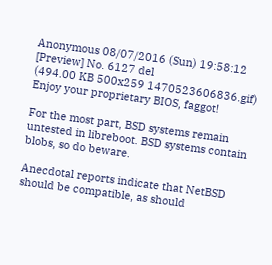Anonymous 08/07/2016 (Sun) 19:58:12 [Preview] No. 6127 del
(494.00 KB 500x259 1470523606836.gif)
Enjoy your proprietary BIOS, faggot!

For the most part, BSD systems remain untested in libreboot. BSD systems contain blobs, so do beware.

Anecdotal reports indicate that NetBSD should be compatible, as should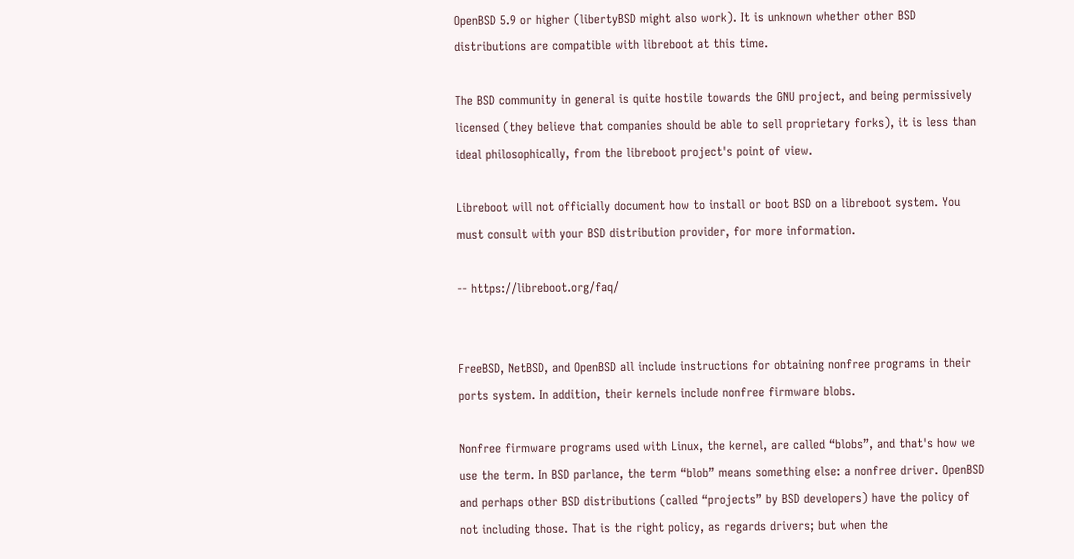OpenBSD 5.9 or higher (libertyBSD might also work). It is unknown whether other BSD distributions are compatible with libreboot at this time.

The BSD community in general is quite hostile towards the GNU project, and being permissively licensed (they believe that companies should be able to sell proprietary forks), it is less than ideal philosophically, from the libreboot project's point of view.

Libreboot will not officially document how to install or boot BSD on a libreboot system. You must consult with your BSD distribution provider, for more information.

-- https://libreboot.org/faq/


FreeBSD, NetBSD, and OpenBSD all include instructions for obtaining nonfree programs in their ports system. In addition, their kernels include nonfree firmware blobs.

Nonfree firmware programs used with Linux, the kernel, are called “blobs”, and that's how we use the term. In BSD parlance, the term “blob” means something else: a nonfree driver. OpenBSD and perhaps other BSD distributions (called “projects” by BSD developers) have the policy of not including those. That is the right policy, as regards drivers; but when the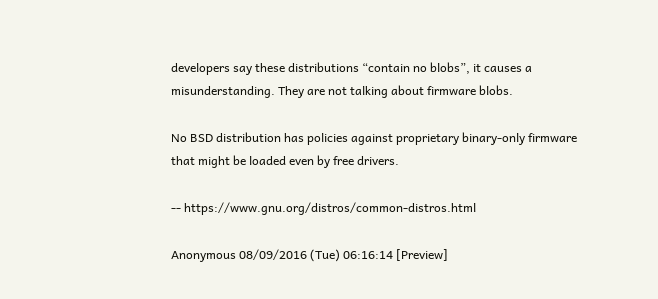developers say these distributions “contain no blobs”, it causes a misunderstanding. They are not talking about firmware blobs.

No BSD distribution has policies against proprietary binary-only firmware that might be loaded even by free drivers.

-- https://www.gnu.org/distros/common-distros.html

Anonymous 08/09/2016 (Tue) 06:16:14 [Preview]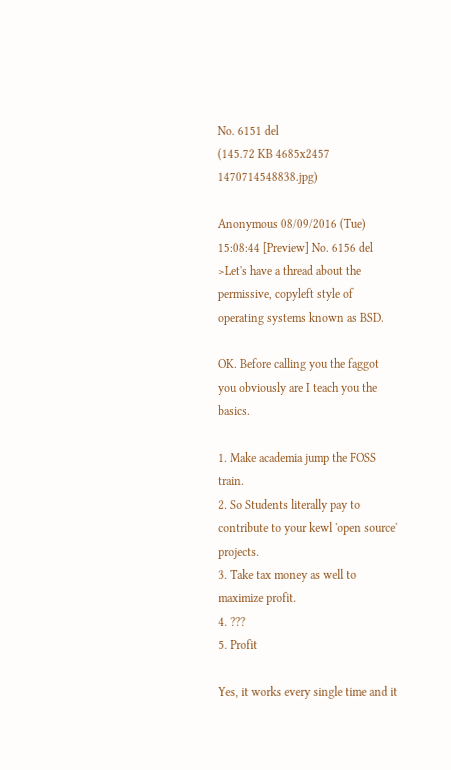No. 6151 del
(145.72 KB 4685x2457 1470714548838.jpg)

Anonymous 08/09/2016 (Tue) 15:08:44 [Preview] No. 6156 del
>Let's have a thread about the permissive, copyleft style of operating systems known as BSD.

OK. Before calling you the faggot you obviously are I teach you the basics.

1. Make academia jump the FOSS train.
2. So Students literally pay to contribute to your kewl 'open source' projects.
3. Take tax money as well to maximize profit.
4. ???
5. Profit

Yes, it works every single time and it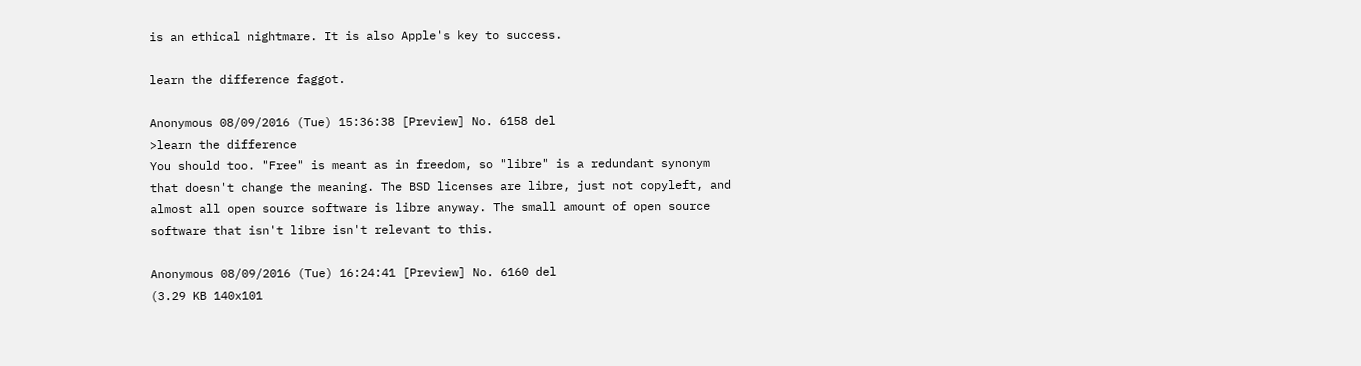is an ethical nightmare. It is also Apple's key to success.

learn the difference faggot.

Anonymous 08/09/2016 (Tue) 15:36:38 [Preview] No. 6158 del
>learn the difference
You should too. "Free" is meant as in freedom, so "libre" is a redundant synonym that doesn't change the meaning. The BSD licenses are libre, just not copyleft, and almost all open source software is libre anyway. The small amount of open source software that isn't libre isn't relevant to this.

Anonymous 08/09/2016 (Tue) 16:24:41 [Preview] No. 6160 del
(3.29 KB 140x101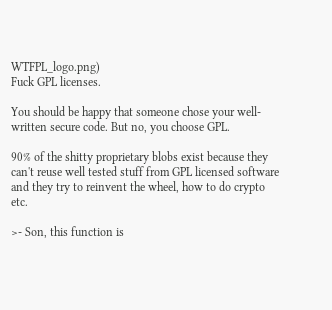WTFPL_logo.png)
Fuck GPL licenses.

You should be happy that someone chose your well-written secure code. But no, you choose GPL.

90% of the shitty proprietary blobs exist because they can't reuse well tested stuff from GPL licensed software and they try to reinvent the wheel, how to do crypto etc.

>- Son, this function is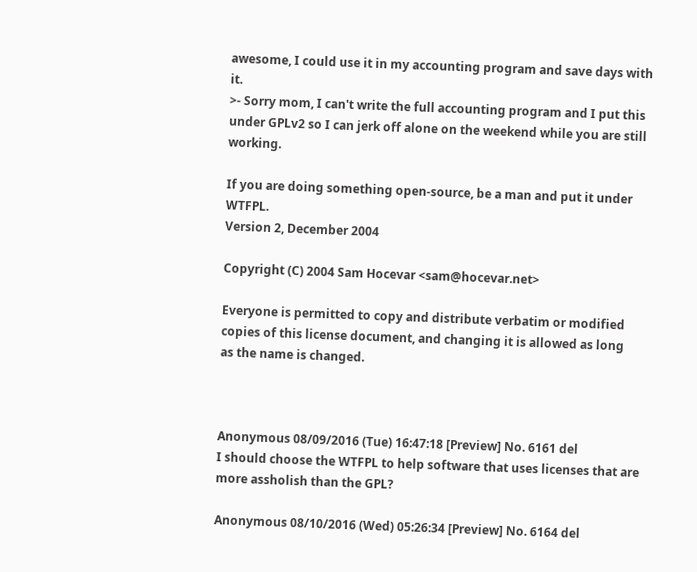awesome, I could use it in my accounting program and save days with it.
>- Sorry mom, I can't write the full accounting program and I put this under GPLv2 so I can jerk off alone on the weekend while you are still working.

If you are doing something open-source, be a man and put it under WTFPL.
Version 2, December 2004

Copyright (C) 2004 Sam Hocevar <sam@hocevar.net>

Everyone is permitted to copy and distribute verbatim or modified
copies of this license document, and changing it is allowed as long
as the name is changed.



Anonymous 08/09/2016 (Tue) 16:47:18 [Preview] No. 6161 del
I should choose the WTFPL to help software that uses licenses that are more assholish than the GPL?

Anonymous 08/10/2016 (Wed) 05:26:34 [Preview] No. 6164 del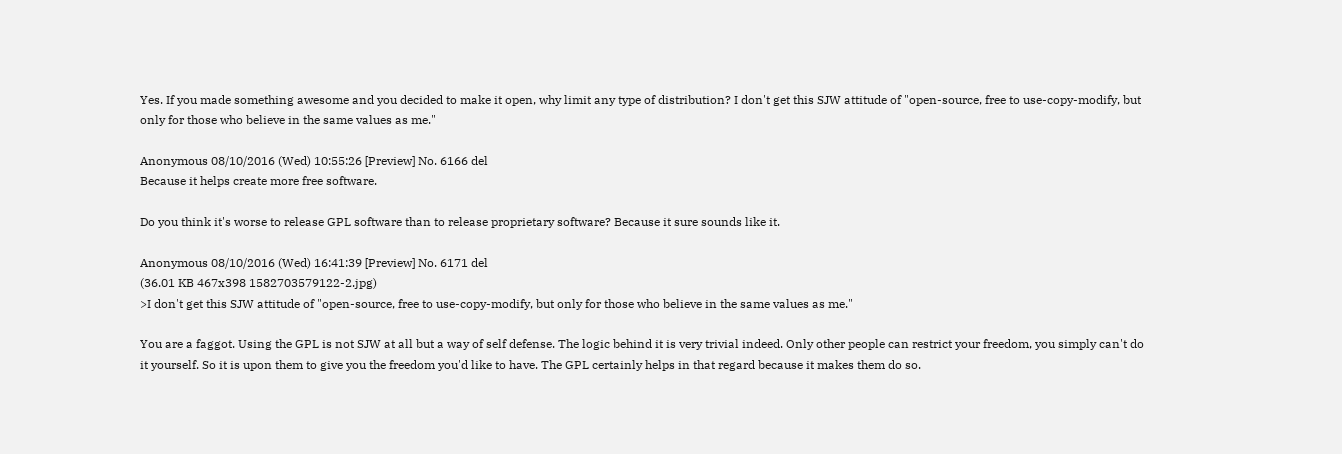Yes. If you made something awesome and you decided to make it open, why limit any type of distribution? I don't get this SJW attitude of "open-source, free to use-copy-modify, but only for those who believe in the same values as me."

Anonymous 08/10/2016 (Wed) 10:55:26 [Preview] No. 6166 del
Because it helps create more free software.

Do you think it's worse to release GPL software than to release proprietary software? Because it sure sounds like it.

Anonymous 08/10/2016 (Wed) 16:41:39 [Preview] No. 6171 del
(36.01 KB 467x398 1582703579122-2.jpg)
>I don't get this SJW attitude of "open-source, free to use-copy-modify, but only for those who believe in the same values as me."

You are a faggot. Using the GPL is not SJW at all but a way of self defense. The logic behind it is very trivial indeed. Only other people can restrict your freedom, you simply can't do it yourself. So it is upon them to give you the freedom you'd like to have. The GPL certainly helps in that regard because it makes them do so.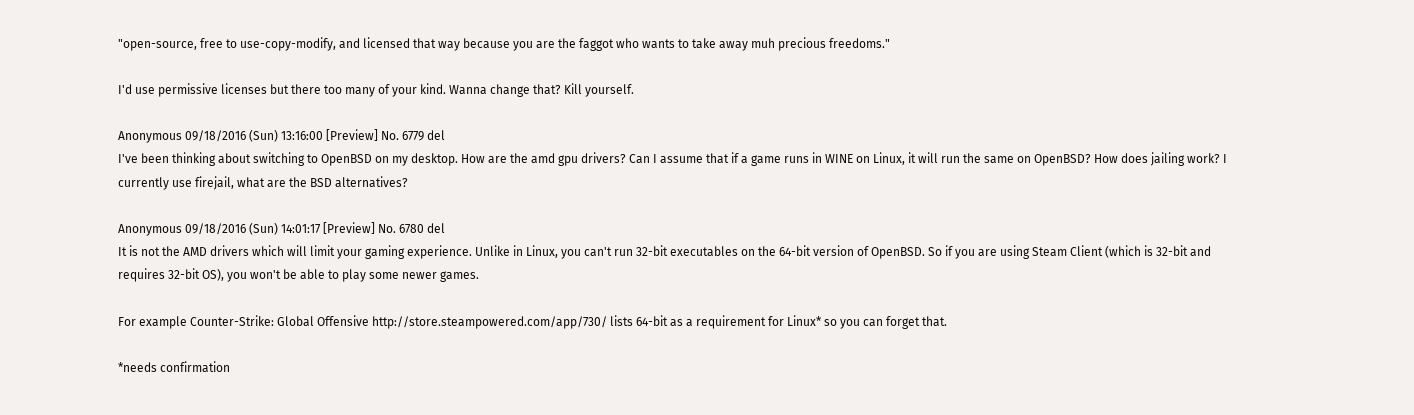"open-source, free to use-copy-modify, and licensed that way because you are the faggot who wants to take away muh precious freedoms."

I'd use permissive licenses but there too many of your kind. Wanna change that? Kill yourself.

Anonymous 09/18/2016 (Sun) 13:16:00 [Preview] No. 6779 del
I've been thinking about switching to OpenBSD on my desktop. How are the amd gpu drivers? Can I assume that if a game runs in WINE on Linux, it will run the same on OpenBSD? How does jailing work? I currently use firejail, what are the BSD alternatives?

Anonymous 09/18/2016 (Sun) 14:01:17 [Preview] No. 6780 del
It is not the AMD drivers which will limit your gaming experience. Unlike in Linux, you can't run 32-bit executables on the 64-bit version of OpenBSD. So if you are using Steam Client (which is 32-bit and requires 32-bit OS), you won't be able to play some newer games.

For example Counter-Strike: Global Offensive http://store.steampowered.com/app/730/ lists 64-bit as a requirement for Linux* so you can forget that.

*needs confirmation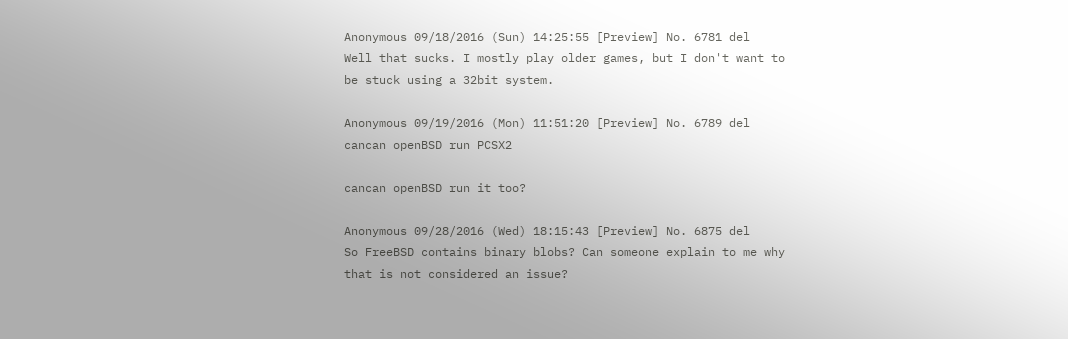Anonymous 09/18/2016 (Sun) 14:25:55 [Preview] No. 6781 del
Well that sucks. I mostly play older games, but I don't want to be stuck using a 32bit system.

Anonymous 09/19/2016 (Mon) 11:51:20 [Preview] No. 6789 del
cancan openBSD run PCSX2

cancan openBSD run it too?

Anonymous 09/28/2016 (Wed) 18:15:43 [Preview] No. 6875 del
So FreeBSD contains binary blobs? Can someone explain to me why that is not considered an issue?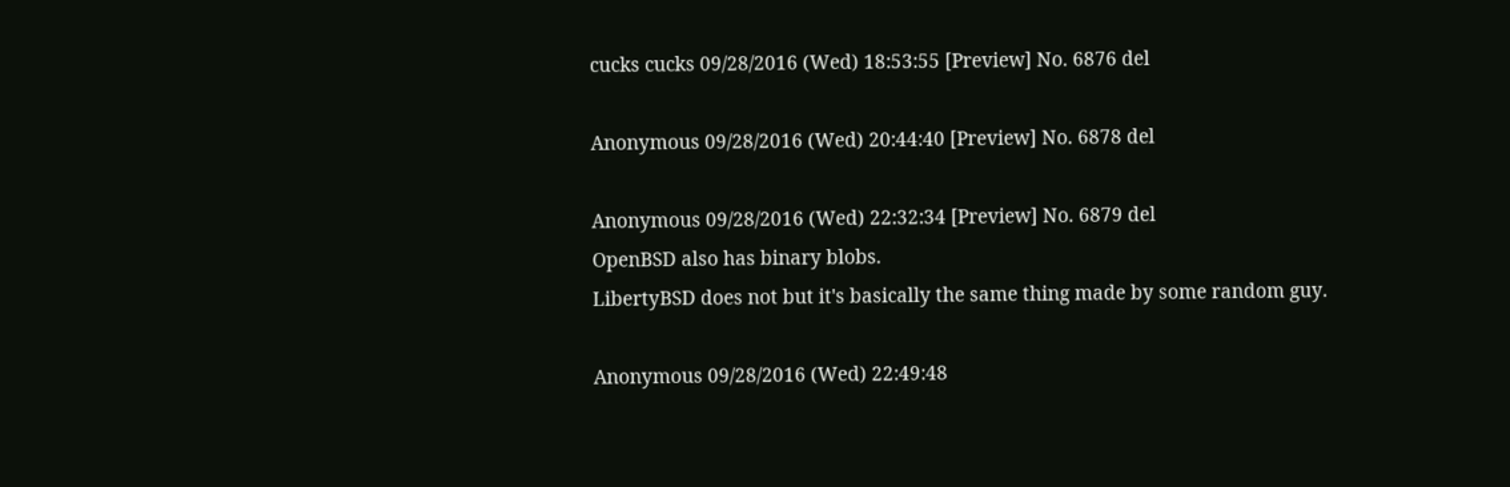cucks cucks 09/28/2016 (Wed) 18:53:55 [Preview] No. 6876 del

Anonymous 09/28/2016 (Wed) 20:44:40 [Preview] No. 6878 del

Anonymous 09/28/2016 (Wed) 22:32:34 [Preview] No. 6879 del
OpenBSD also has binary blobs.
LibertyBSD does not but it's basically the same thing made by some random guy.

Anonymous 09/28/2016 (Wed) 22:49:48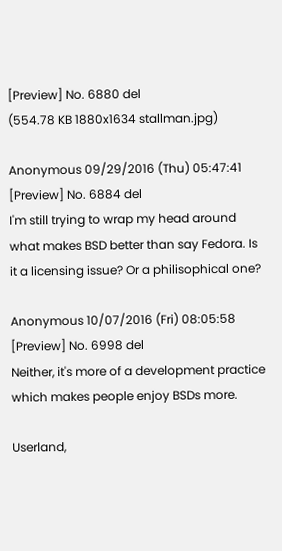[Preview] No. 6880 del
(554.78 KB 1880x1634 stallman.jpg)

Anonymous 09/29/2016 (Thu) 05:47:41 [Preview] No. 6884 del
I'm still trying to wrap my head around what makes BSD better than say Fedora. Is it a licensing issue? Or a philisophical one?

Anonymous 10/07/2016 (Fri) 08:05:58 [Preview] No. 6998 del
Neither, it's more of a development practice which makes people enjoy BSDs more.

Userland,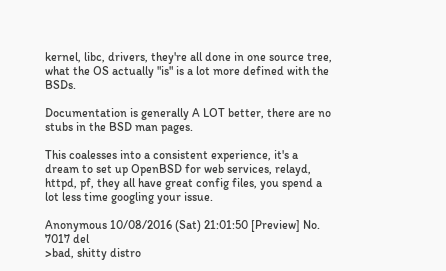kernel, libc, drivers, they're all done in one source tree, what the OS actually "is" is a lot more defined with the BSDs.

Documentation is generally A LOT better, there are no stubs in the BSD man pages.

This coalesses into a consistent experience, it's a dream to set up OpenBSD for web services, relayd, httpd, pf, they all have great config files, you spend a lot less time googling your issue.

Anonymous 10/08/2016 (Sat) 21:01:50 [Preview] No. 7017 del
>bad, shitty distro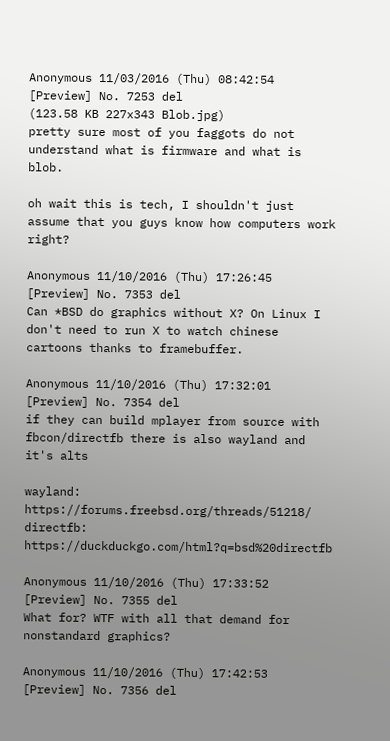Anonymous 11/03/2016 (Thu) 08:42:54 [Preview] No. 7253 del
(123.58 KB 227x343 Blob.jpg)
pretty sure most of you faggots do not understand what is firmware and what is blob.

oh wait this is tech, I shouldn't just assume that you guys know how computers work right?

Anonymous 11/10/2016 (Thu) 17:26:45 [Preview] No. 7353 del
Can *BSD do graphics without X? On Linux I don't need to run X to watch chinese cartoons thanks to framebuffer.

Anonymous 11/10/2016 (Thu) 17:32:01 [Preview] No. 7354 del
if they can build mplayer from source with fbcon/directfb there is also wayland and it's alts

wayland: https://forums.freebsd.org/threads/51218/
directfb: https://duckduckgo.com/html?q=bsd%20directfb

Anonymous 11/10/2016 (Thu) 17:33:52 [Preview] No. 7355 del
What for? WTF with all that demand for nonstandard graphics?

Anonymous 11/10/2016 (Thu) 17:42:53 [Preview] No. 7356 del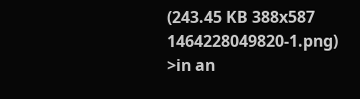(243.45 KB 388x587 1464228049820-1.png)
>in an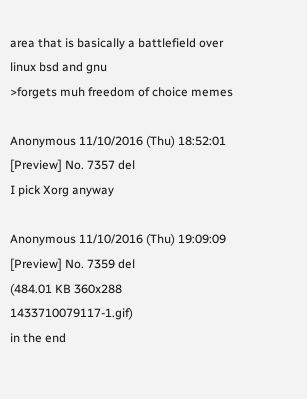area that is basically a battlefield over linux bsd and gnu
>forgets muh freedom of choice memes

Anonymous 11/10/2016 (Thu) 18:52:01 [Preview] No. 7357 del
I pick Xorg anyway

Anonymous 11/10/2016 (Thu) 19:09:09 [Preview] No. 7359 del
(484.01 KB 360x288 1433710079117-1.gif)
in the end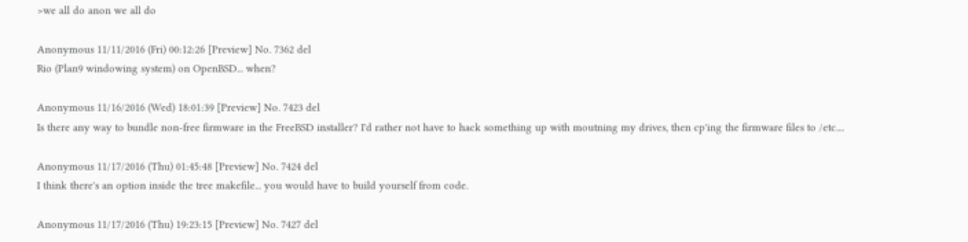>we all do anon we all do

Anonymous 11/11/2016 (Fri) 00:12:26 [Preview] No. 7362 del
Rio (Plan9 windowing system) on OpenBSD... when?

Anonymous 11/16/2016 (Wed) 18:01:39 [Preview] No. 7423 del
Is there any way to bundle non-free firmware in the FreeBSD installer? I'd rather not have to hack something up with moutning my drives, then cp'ing the firmware files to /etc....

Anonymous 11/17/2016 (Thu) 01:45:48 [Preview] No. 7424 del
I think there's an option inside the tree makefile... you would have to build yourself from code.

Anonymous 11/17/2016 (Thu) 19:23:15 [Preview] No. 7427 del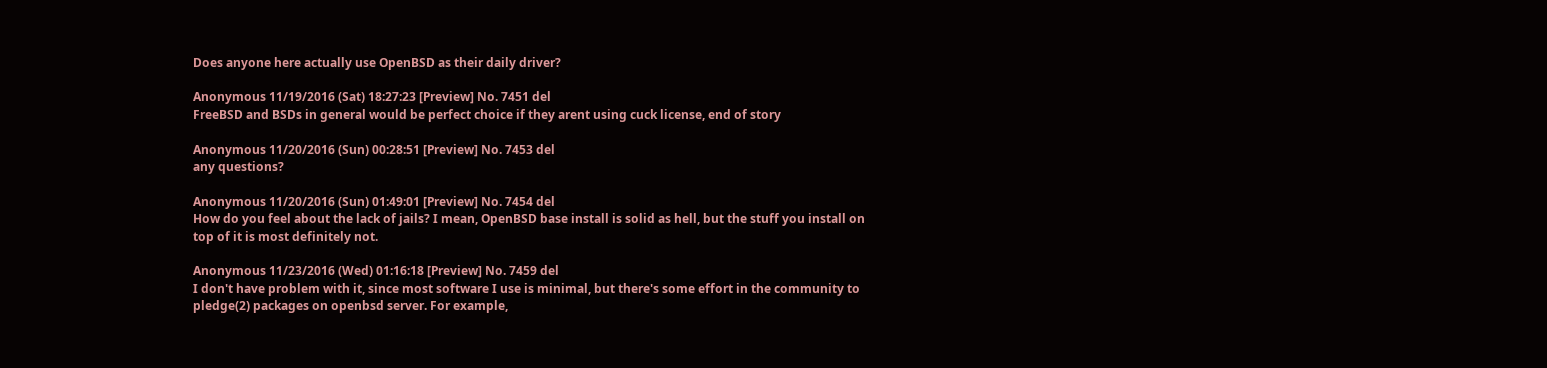Does anyone here actually use OpenBSD as their daily driver?

Anonymous 11/19/2016 (Sat) 18:27:23 [Preview] No. 7451 del
FreeBSD and BSDs in general would be perfect choice if they arent using cuck license, end of story

Anonymous 11/20/2016 (Sun) 00:28:51 [Preview] No. 7453 del
any questions?

Anonymous 11/20/2016 (Sun) 01:49:01 [Preview] No. 7454 del
How do you feel about the lack of jails? I mean, OpenBSD base install is solid as hell, but the stuff you install on top of it is most definitely not.

Anonymous 11/23/2016 (Wed) 01:16:18 [Preview] No. 7459 del
I don't have problem with it, since most software I use is minimal, but there's some effort in the community to pledge(2) packages on openbsd server. For example,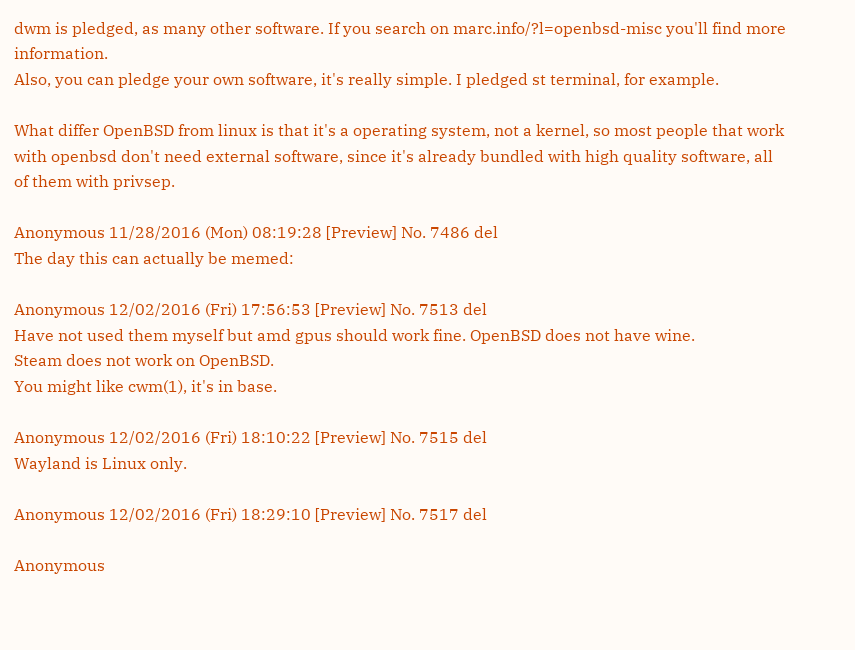dwm is pledged, as many other software. If you search on marc.info/?l=openbsd-misc you'll find more information.
Also, you can pledge your own software, it's really simple. I pledged st terminal, for example.

What differ OpenBSD from linux is that it's a operating system, not a kernel, so most people that work with openbsd don't need external software, since it's already bundled with high quality software, all of them with privsep.

Anonymous 11/28/2016 (Mon) 08:19:28 [Preview] No. 7486 del
The day this can actually be memed:

Anonymous 12/02/2016 (Fri) 17:56:53 [Preview] No. 7513 del
Have not used them myself but amd gpus should work fine. OpenBSD does not have wine.
Steam does not work on OpenBSD.
You might like cwm(1), it's in base.

Anonymous 12/02/2016 (Fri) 18:10:22 [Preview] No. 7515 del
Wayland is Linux only.

Anonymous 12/02/2016 (Fri) 18:29:10 [Preview] No. 7517 del

Anonymous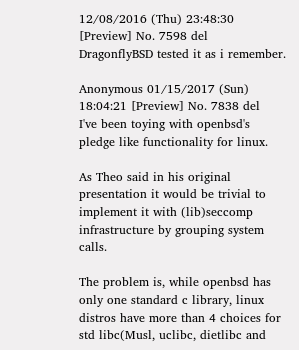12/08/2016 (Thu) 23:48:30 [Preview] No. 7598 del
DragonflyBSD tested it as i remember.

Anonymous 01/15/2017 (Sun) 18:04:21 [Preview] No. 7838 del
I've been toying with openbsd's pledge like functionality for linux.

As Theo said in his original presentation it would be trivial to implement it with (lib)seccomp infrastructure by grouping system calls.

The problem is, while openbsd has only one standard c library, linux distros have more than 4 choices for std libc(Musl, uclibc, dietlibc and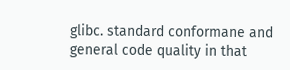glibc. standard conformane and general code quality in that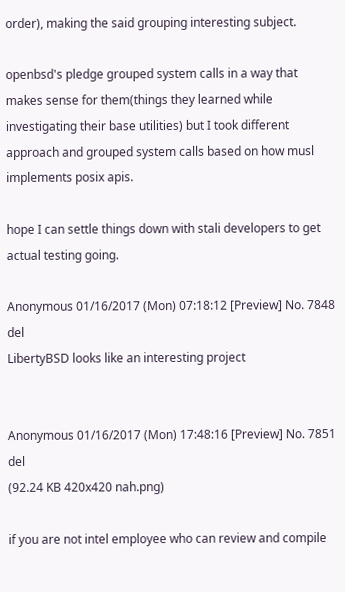order), making the said grouping interesting subject.

openbsd's pledge grouped system calls in a way that makes sense for them(things they learned while investigating their base utilities) but I took different approach and grouped system calls based on how musl implements posix apis.

hope I can settle things down with stali developers to get actual testing going.

Anonymous 01/16/2017 (Mon) 07:18:12 [Preview] No. 7848 del
LibertyBSD looks like an interesting project


Anonymous 01/16/2017 (Mon) 17:48:16 [Preview] No. 7851 del
(92.24 KB 420x420 nah.png)

if you are not intel employee who can review and compile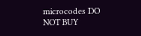microcodes DO NOT BUY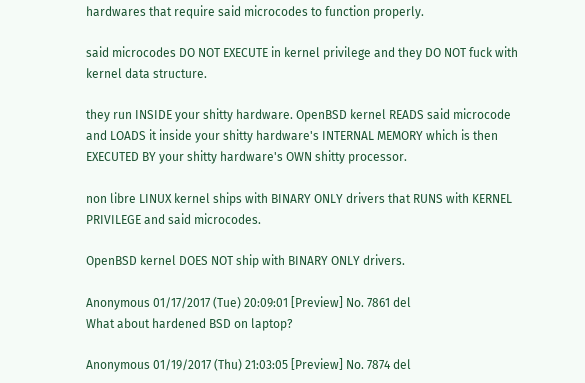hardwares that require said microcodes to function properly.

said microcodes DO NOT EXECUTE in kernel privilege and they DO NOT fuck with kernel data structure.

they run INSIDE your shitty hardware. OpenBSD kernel READS said microcode and LOADS it inside your shitty hardware's INTERNAL MEMORY which is then EXECUTED BY your shitty hardware's OWN shitty processor.

non libre LINUX kernel ships with BINARY ONLY drivers that RUNS with KERNEL PRIVILEGE and said microcodes.

OpenBSD kernel DOES NOT ship with BINARY ONLY drivers.

Anonymous 01/17/2017 (Tue) 20:09:01 [Preview] No. 7861 del
What about hardened BSD on laptop?

Anonymous 01/19/2017 (Thu) 21:03:05 [Preview] No. 7874 del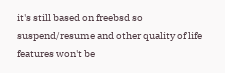it's still based on freebsd so suspend/resume and other quality of life features won't be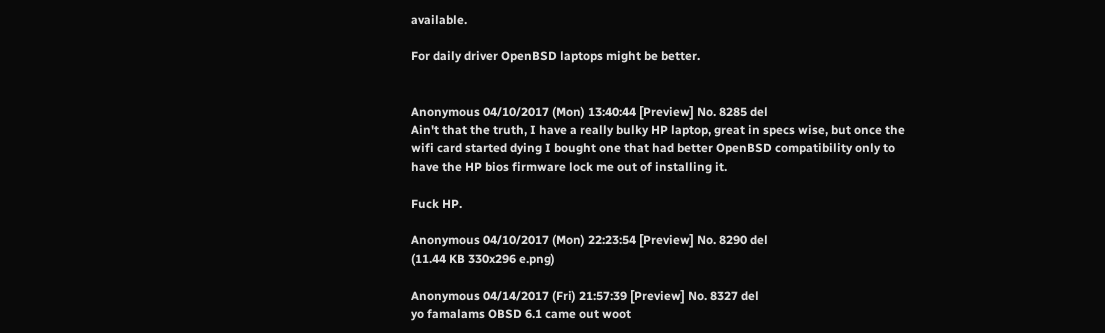available.

For daily driver OpenBSD laptops might be better.


Anonymous 04/10/2017 (Mon) 13:40:44 [Preview] No. 8285 del
Ain't that the truth, I have a really bulky HP laptop, great in specs wise, but once the wifi card started dying I bought one that had better OpenBSD compatibility only to have the HP bios firmware lock me out of installing it.

Fuck HP.

Anonymous 04/10/2017 (Mon) 22:23:54 [Preview] No. 8290 del
(11.44 KB 330x296 e.png)

Anonymous 04/14/2017 (Fri) 21:57:39 [Preview] No. 8327 del
yo famalams OBSD 6.1 came out woot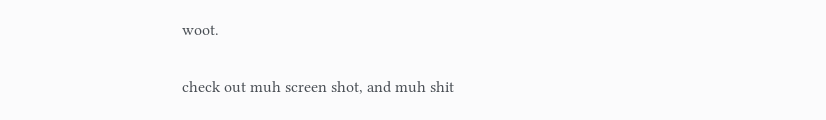woot.

check out muh screen shot, and muh shit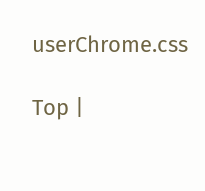userChrome.css

Top |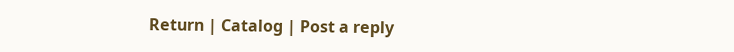Return | Catalog | Post a reply